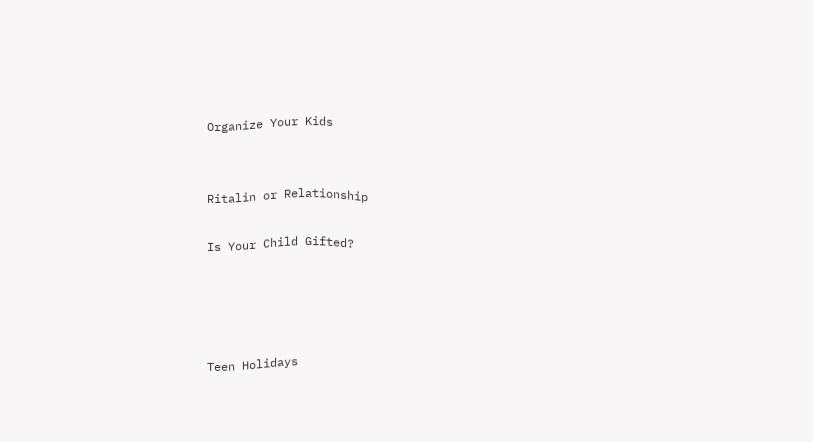Organize Your Kids


Ritalin or Relationship

Is Your Child Gifted?




Teen Holidays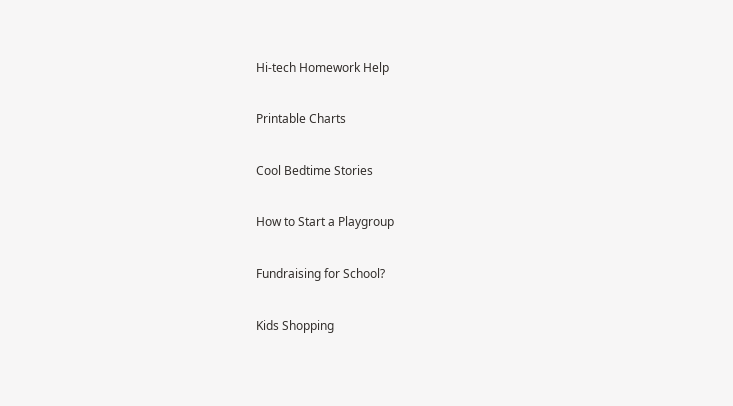Hi-tech Homework Help

Printable Charts

Cool Bedtime Stories

How to Start a Playgroup

Fundraising for School?

Kids Shopping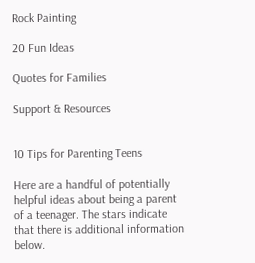Rock Painting

20 Fun Ideas

Quotes for Families

Support & Resources


10 Tips for Parenting Teens

Here are a handful of potentially helpful ideas about being a parent of a teenager. The stars indicate that there is additional information below.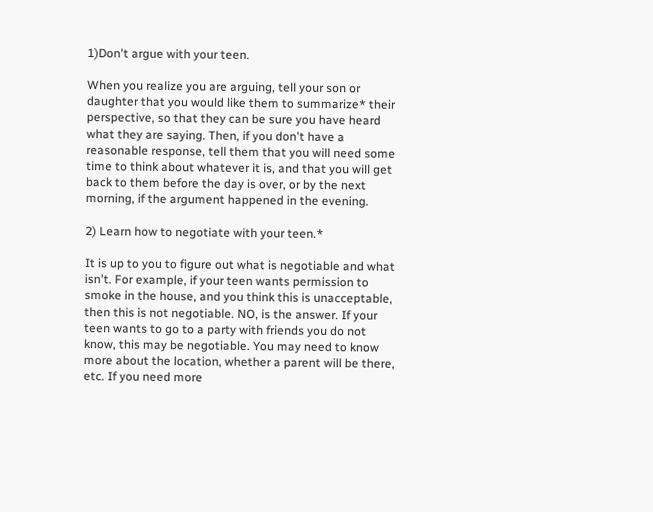1)Don't argue with your teen.

When you realize you are arguing, tell your son or daughter that you would like them to summarize* their perspective, so that they can be sure you have heard what they are saying. Then, if you don't have a reasonable response, tell them that you will need some time to think about whatever it is, and that you will get back to them before the day is over, or by the next morning, if the argument happened in the evening.

2) Learn how to negotiate with your teen.*

It is up to you to figure out what is negotiable and what isn't. For example, if your teen wants permission to smoke in the house, and you think this is unacceptable, then this is not negotiable. NO, is the answer. If your teen wants to go to a party with friends you do not know, this may be negotiable. You may need to know more about the location, whether a parent will be there, etc. If you need more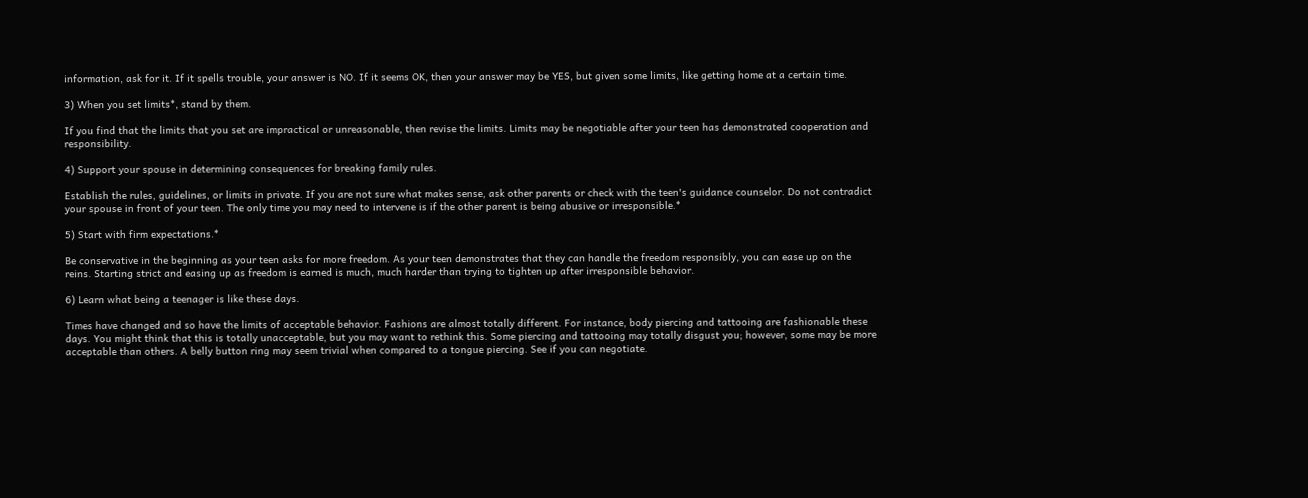information, ask for it. If it spells trouble, your answer is NO. If it seems OK, then your answer may be YES, but given some limits, like getting home at a certain time.

3) When you set limits*, stand by them.

If you find that the limits that you set are impractical or unreasonable, then revise the limits. Limits may be negotiable after your teen has demonstrated cooperation and responsibility.

4) Support your spouse in determining consequences for breaking family rules.

Establish the rules, guidelines, or limits in private. If you are not sure what makes sense, ask other parents or check with the teen's guidance counselor. Do not contradict your spouse in front of your teen. The only time you may need to intervene is if the other parent is being abusive or irresponsible.*

5) Start with firm expectations.*

Be conservative in the beginning as your teen asks for more freedom. As your teen demonstrates that they can handle the freedom responsibly, you can ease up on the reins. Starting strict and easing up as freedom is earned is much, much harder than trying to tighten up after irresponsible behavior.

6) Learn what being a teenager is like these days.

Times have changed and so have the limits of acceptable behavior. Fashions are almost totally different. For instance, body piercing and tattooing are fashionable these days. You might think that this is totally unacceptable, but you may want to rethink this. Some piercing and tattooing may totally disgust you; however, some may be more acceptable than others. A belly button ring may seem trivial when compared to a tongue piercing. See if you can negotiate.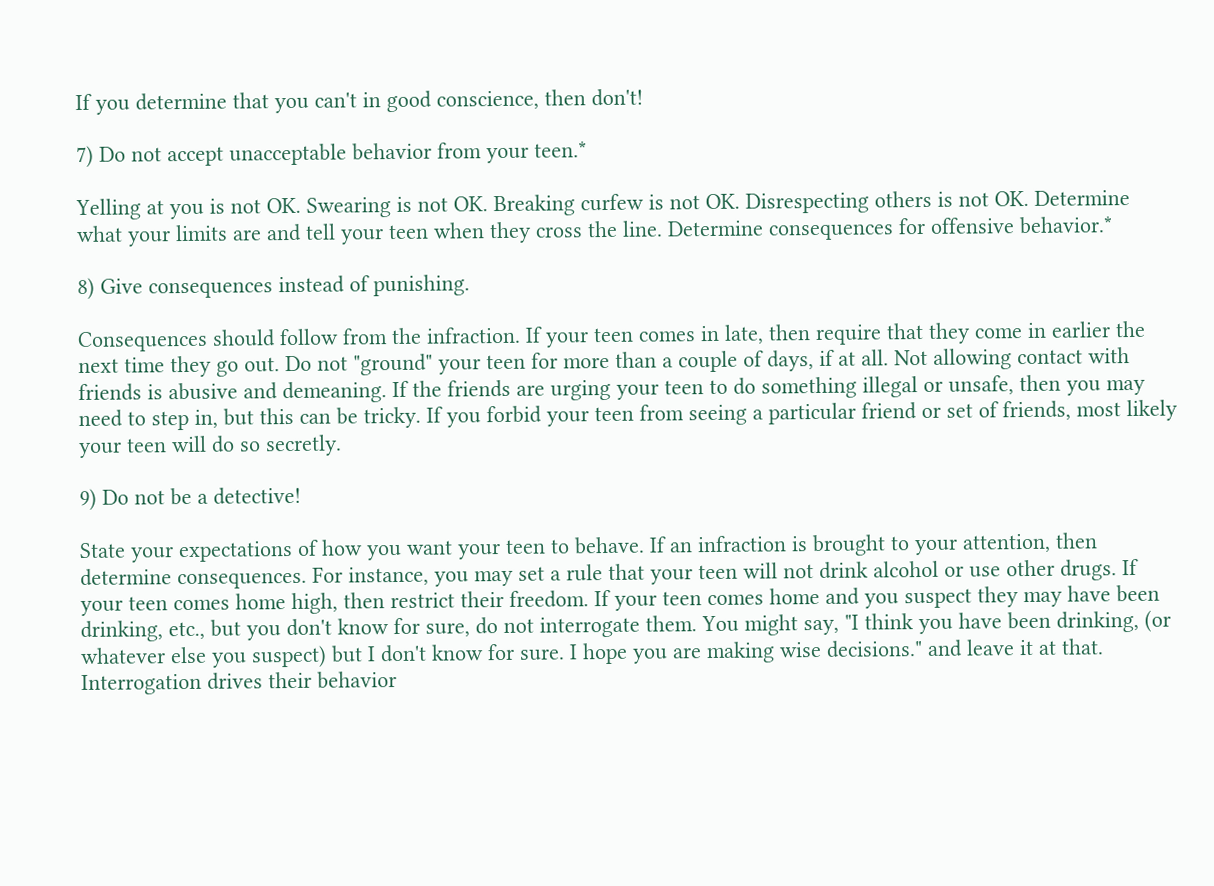If you determine that you can't in good conscience, then don't!

7) Do not accept unacceptable behavior from your teen.*

Yelling at you is not OK. Swearing is not OK. Breaking curfew is not OK. Disrespecting others is not OK. Determine what your limits are and tell your teen when they cross the line. Determine consequences for offensive behavior.*

8) Give consequences instead of punishing.

Consequences should follow from the infraction. If your teen comes in late, then require that they come in earlier the next time they go out. Do not "ground" your teen for more than a couple of days, if at all. Not allowing contact with friends is abusive and demeaning. If the friends are urging your teen to do something illegal or unsafe, then you may need to step in, but this can be tricky. If you forbid your teen from seeing a particular friend or set of friends, most likely your teen will do so secretly.

9) Do not be a detective!

State your expectations of how you want your teen to behave. If an infraction is brought to your attention, then determine consequences. For instance, you may set a rule that your teen will not drink alcohol or use other drugs. If your teen comes home high, then restrict their freedom. If your teen comes home and you suspect they may have been drinking, etc., but you don't know for sure, do not interrogate them. You might say, "I think you have been drinking, (or whatever else you suspect) but I don't know for sure. I hope you are making wise decisions." and leave it at that. Interrogation drives their behavior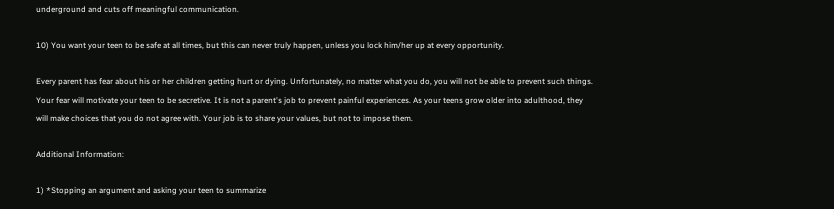underground and cuts off meaningful communication.

10) You want your teen to be safe at all times, but this can never truly happen, unless you lock him/her up at every opportunity.

Every parent has fear about his or her children getting hurt or dying. Unfortunately, no matter what you do, you will not be able to prevent such things. Your fear will motivate your teen to be secretive. It is not a parent's job to prevent painful experiences. As your teens grow older into adulthood, they will make choices that you do not agree with. Your job is to share your values, but not to impose them.

Additional Information:

1) *Stopping an argument and asking your teen to summarize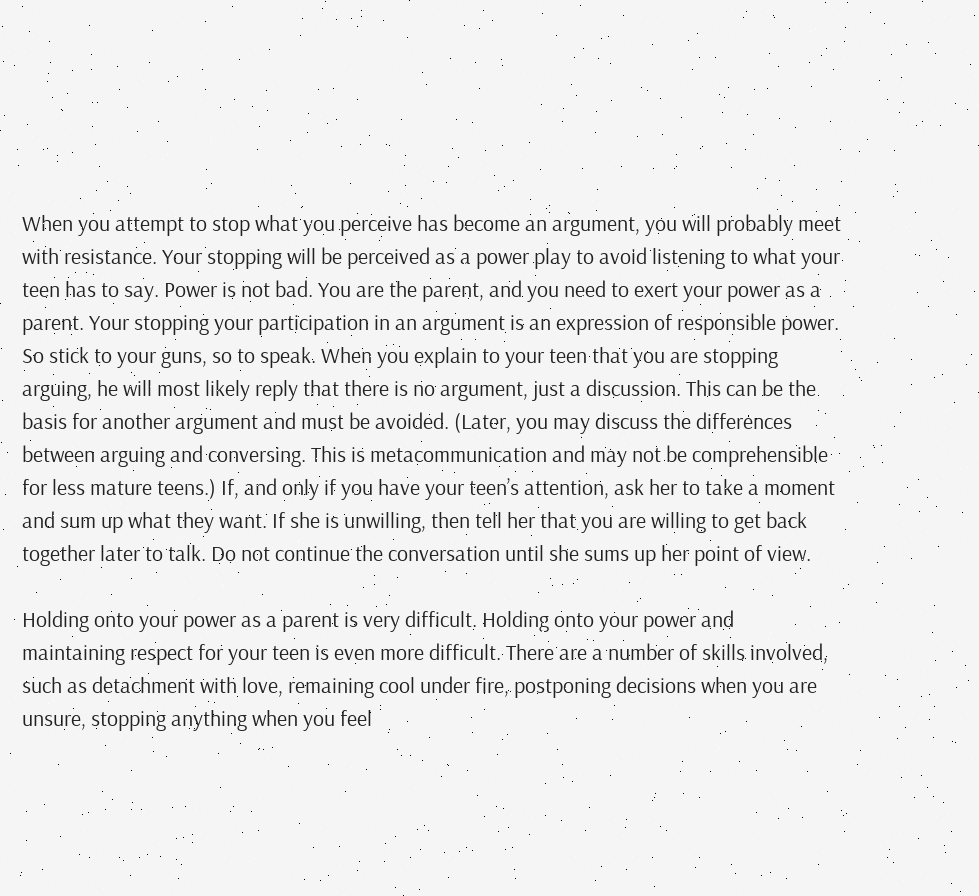When you attempt to stop what you perceive has become an argument, you will probably meet with resistance. Your stopping will be perceived as a power play to avoid listening to what your teen has to say. Power is not bad. You are the parent, and you need to exert your power as a parent. Your stopping your participation in an argument is an expression of responsible power. So stick to your guns, so to speak. When you explain to your teen that you are stopping arguing, he will most likely reply that there is no argument, just a discussion. This can be the basis for another argument and must be avoided. (Later, you may discuss the differences between arguing and conversing. This is metacommunication and may not be comprehensible for less mature teens.) If, and only if you have your teen’s attention, ask her to take a moment and sum up what they want. If she is unwilling, then tell her that you are willing to get back together later to talk. Do not continue the conversation until she sums up her point of view.

Holding onto your power as a parent is very difficult. Holding onto your power and maintaining respect for your teen is even more difficult. There are a number of skills involved, such as detachment with love, remaining cool under fire, postponing decisions when you are unsure, stopping anything when you feel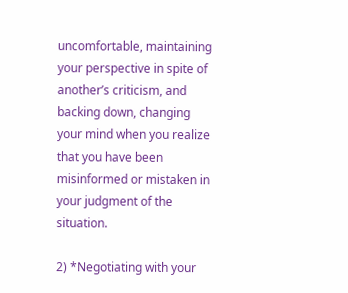uncomfortable, maintaining your perspective in spite of another’s criticism, and backing down, changing your mind when you realize that you have been misinformed or mistaken in your judgment of the situation.

2) *Negotiating with your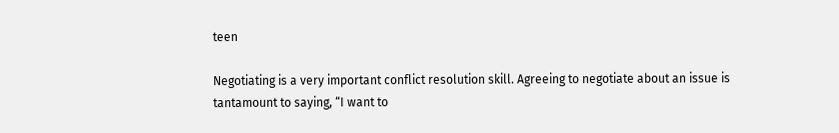teen

Negotiating is a very important conflict resolution skill. Agreeing to negotiate about an issue is tantamount to saying, “I want to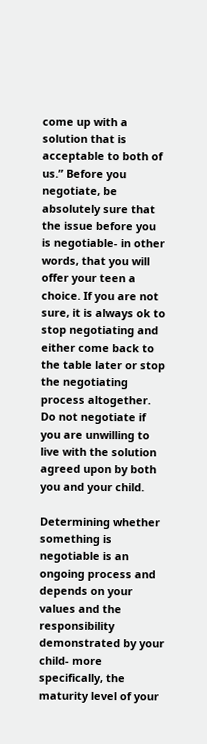come up with a solution that is acceptable to both of us.” Before you negotiate, be absolutely sure that the issue before you is negotiable- in other words, that you will offer your teen a choice. If you are not sure, it is always ok to stop negotiating and either come back to the table later or stop the negotiating process altogether. Do not negotiate if you are unwilling to live with the solution agreed upon by both you and your child.

Determining whether something is negotiable is an ongoing process and depends on your values and the responsibility demonstrated by your child- more specifically, the maturity level of your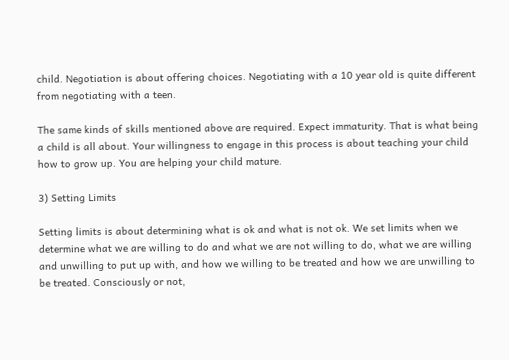child. Negotiation is about offering choices. Negotiating with a 10 year old is quite different from negotiating with a teen.

The same kinds of skills mentioned above are required. Expect immaturity. That is what being a child is all about. Your willingness to engage in this process is about teaching your child how to grow up. You are helping your child mature.

3) Setting Limits

Setting limits is about determining what is ok and what is not ok. We set limits when we determine what we are willing to do and what we are not willing to do, what we are willing and unwilling to put up with, and how we willing to be treated and how we are unwilling to be treated. Consciously or not,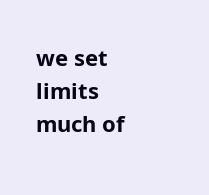we set limits much of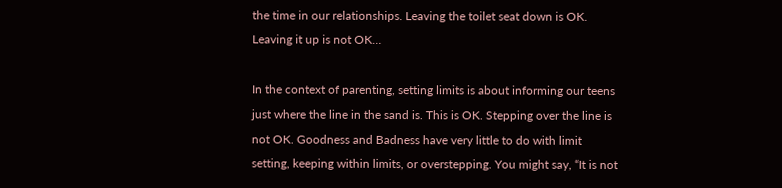the time in our relationships. Leaving the toilet seat down is OK. Leaving it up is not OK…

In the context of parenting, setting limits is about informing our teens just where the line in the sand is. This is OK. Stepping over the line is not OK. Goodness and Badness have very little to do with limit setting, keeping within limits, or overstepping. You might say, “It is not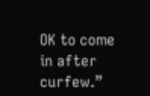OK to come in after curfew.”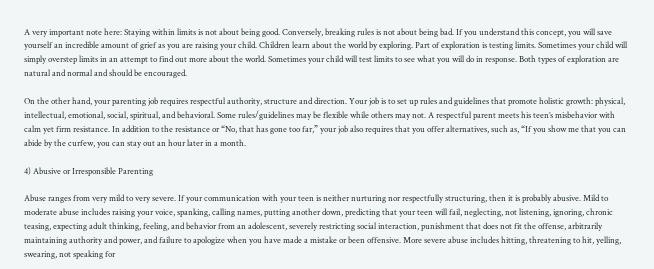A very important note here: Staying within limits is not about being good. Conversely, breaking rules is not about being bad. If you understand this concept, you will save yourself an incredible amount of grief as you are raising your child. Children learn about the world by exploring. Part of exploration is testing limits. Sometimes your child will simply overstep limits in an attempt to find out more about the world. Sometimes your child will test limits to see what you will do in response. Both types of exploration are natural and normal and should be encouraged.

On the other hand, your parenting job requires respectful authority, structure and direction. Your job is to set up rules and guidelines that promote holistic growth: physical, intellectual, emotional, social, spiritual, and behavioral. Some rules/guidelines may be flexible while others may not. A respectful parent meets his teen’s misbehavior with calm yet firm resistance. In addition to the resistance or “No, that has gone too far,” your job also requires that you offer alternatives, such as, “If you show me that you can abide by the curfew, you can stay out an hour later in a month.

4) Abusive or Irresponsible Parenting

Abuse ranges from very mild to very severe. If your communication with your teen is neither nurturing nor respectfully structuring, then it is probably abusive. Mild to moderate abuse includes raising your voice, spanking, calling names, putting another down, predicting that your teen will fail, neglecting, not listening, ignoring, chronic teasing, expecting adult thinking, feeling, and behavior from an adolescent, severely restricting social interaction, punishment that does not fit the offense, arbitrarily maintaining authority and power, and failure to apologize when you have made a mistake or been offensive. More severe abuse includes hitting, threatening to hit, yelling, swearing, not speaking for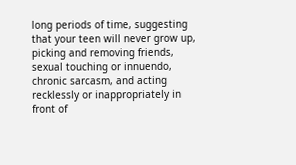long periods of time, suggesting that your teen will never grow up, picking and removing friends, sexual touching or innuendo, chronic sarcasm, and acting recklessly or inappropriately in front of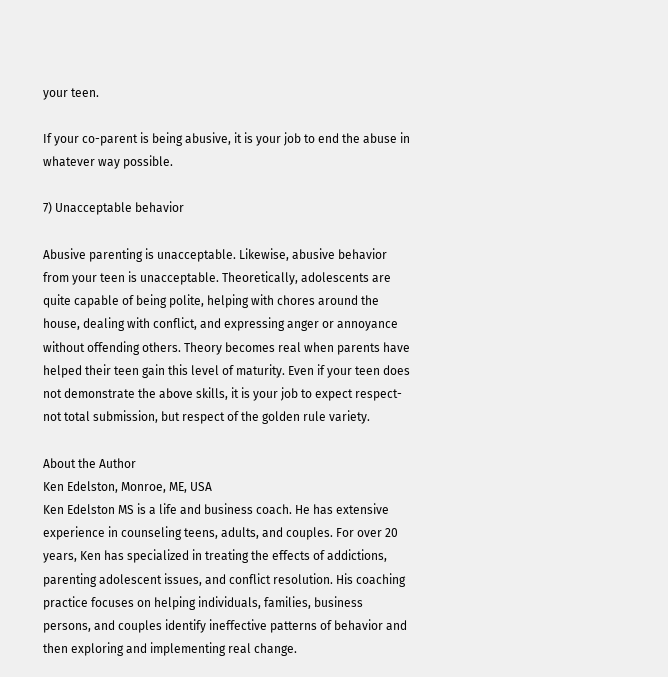your teen.

If your co-parent is being abusive, it is your job to end the abuse in whatever way possible.

7) Unacceptable behavior

Abusive parenting is unacceptable. Likewise, abusive behavior from your teen is unacceptable. Theoretically, adolescents are quite capable of being polite, helping with chores around the house, dealing with conflict, and expressing anger or annoyance without offending others. Theory becomes real when parents have helped their teen gain this level of maturity. Even if your teen does not demonstrate the above skills, it is your job to expect respect- not total submission, but respect of the golden rule variety.

About the Author
Ken Edelston, Monroe, ME, USA
Ken Edelston MS is a life and business coach. He has extensive experience in counseling teens, adults, and couples. For over 20 years, Ken has specialized in treating the effects of addictions, parenting adolescent issues, and conflict resolution. His coaching practice focuses on helping individuals, families, business persons, and couples identify ineffective patterns of behavior and then exploring and implementing real change.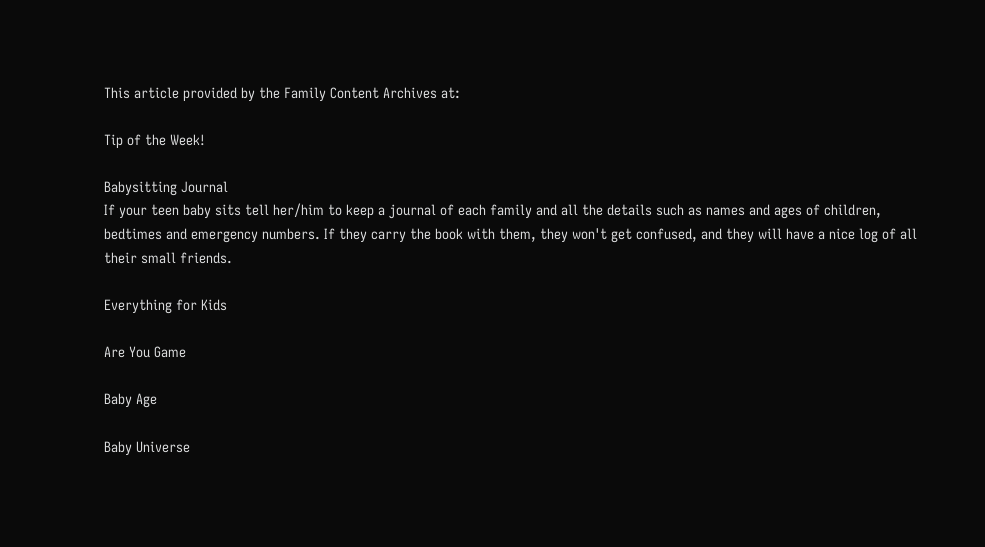This article provided by the Family Content Archives at:

Tip of the Week!

Babysitting Journal
If your teen baby sits tell her/him to keep a journal of each family and all the details such as names and ages of children, bedtimes and emergency numbers. If they carry the book with them, they won't get confused, and they will have a nice log of all their small friends.

Everything for Kids

Are You Game

Baby Age

Baby Universe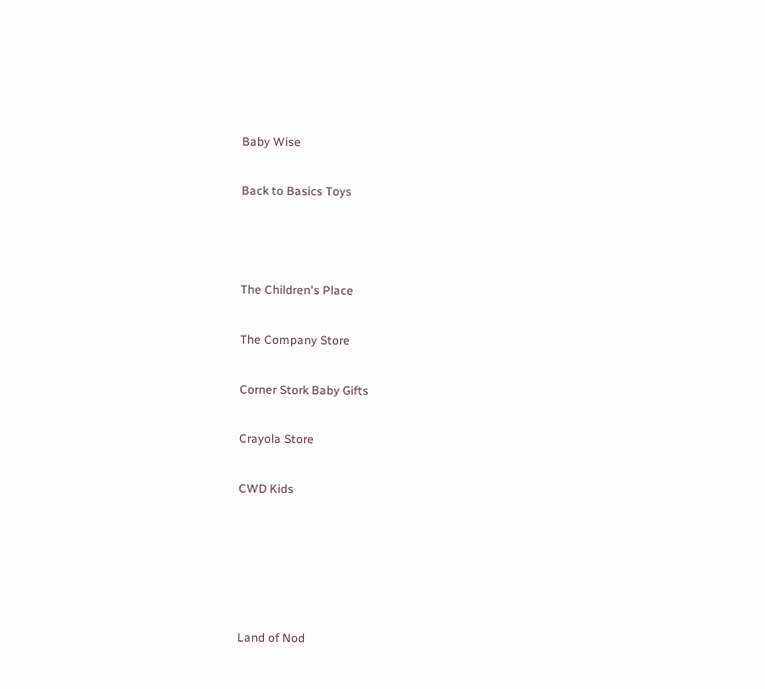Baby Wise

Back to Basics Toys



The Children's Place

The Company Store

Corner Stork Baby Gifts

Crayola Store

CWD Kids





Land of Nod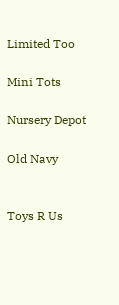Limited Too

Mini Tots

Nursery Depot

Old Navy


Toys R Us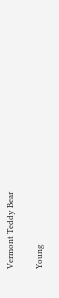Vermont Teddy Bear

Young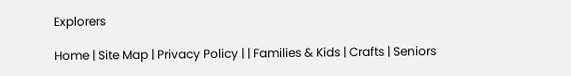Explorers

Home | Site Map | Privacy Policy | | Families & Kids | Crafts | Seniors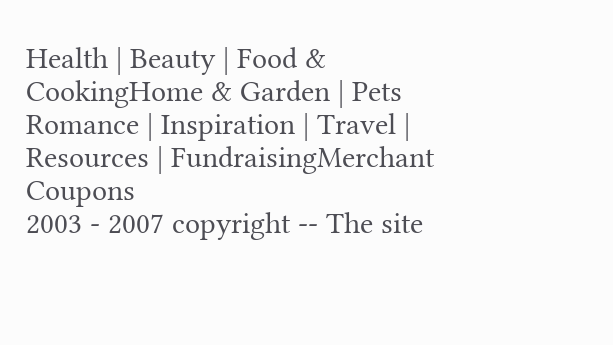Health | Beauty | Food & CookingHome & Garden | Pets
Romance | Inspiration | Travel | Resources | FundraisingMerchant Coupons
2003 - 2007 copyright -- The site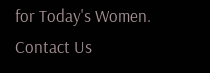for Today's Women.
Contact Us